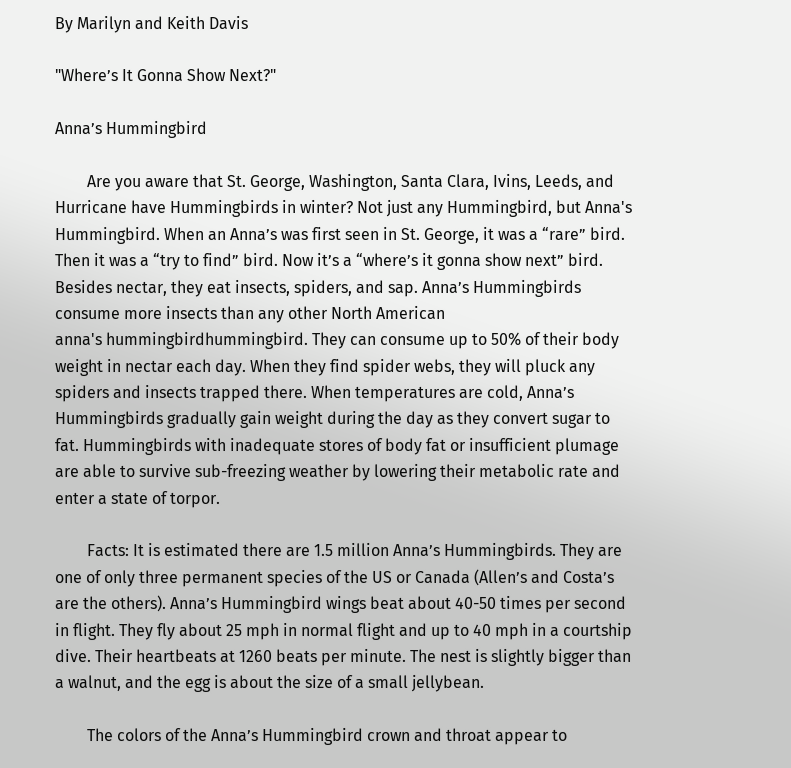By Marilyn and Keith Davis

"Where’s It Gonna Show Next?"

Anna’s Hummingbird

        Are you aware that St. George, Washington, Santa Clara, Ivins, Leeds, and Hurricane have Hummingbirds in winter? Not just any Hummingbird, but Anna's Hummingbird. When an Anna’s was first seen in St. George, it was a “rare” bird. Then it was a “try to find” bird. Now it’s a “where’s it gonna show next” bird. Besides nectar, they eat insects, spiders, and sap. Anna’s Hummingbirds consume more insects than any other North American
anna's hummingbirdhummingbird. They can consume up to 50% of their body weight in nectar each day. When they find spider webs, they will pluck any spiders and insects trapped there. When temperatures are cold, Anna’s Hummingbirds gradually gain weight during the day as they convert sugar to fat. Hummingbirds with inadequate stores of body fat or insufficient plumage are able to survive sub-freezing weather by lowering their metabolic rate and enter a state of torpor.

        Facts: It is estimated there are 1.5 million Anna’s Hummingbirds. They are one of only three permanent species of the US or Canada (Allen’s and Costa’s are the others). Anna’s Hummingbird wings beat about 40-50 times per second in flight. They fly about 25 mph in normal flight and up to 40 mph in a courtship dive. Their heartbeats at 1260 beats per minute. The nest is slightly bigger than a walnut, and the egg is about the size of a small jellybean.

        The colors of the Anna’s Hummingbird crown and throat appear to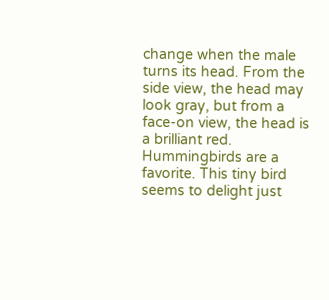change when the male turns its head. From the side view, the head may look gray, but from a face-on view, the head is a brilliant red. Hummingbirds are a favorite. This tiny bird seems to delight just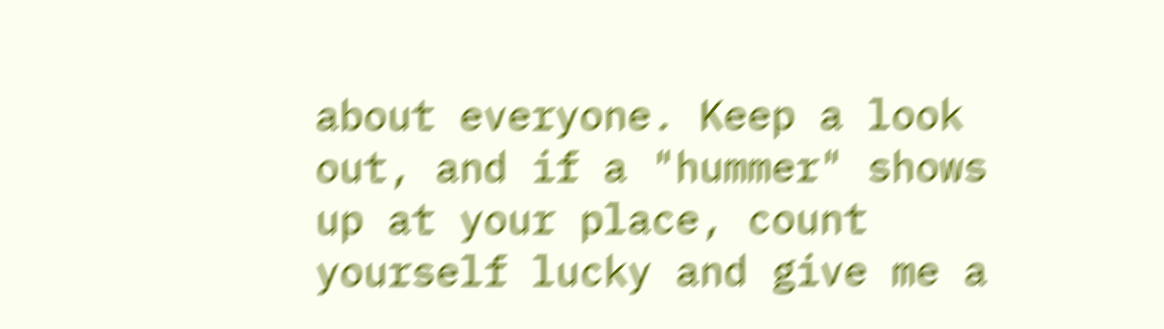about everyone. Keep a look out, and if a "hummer" shows up at your place, count yourself lucky and give me a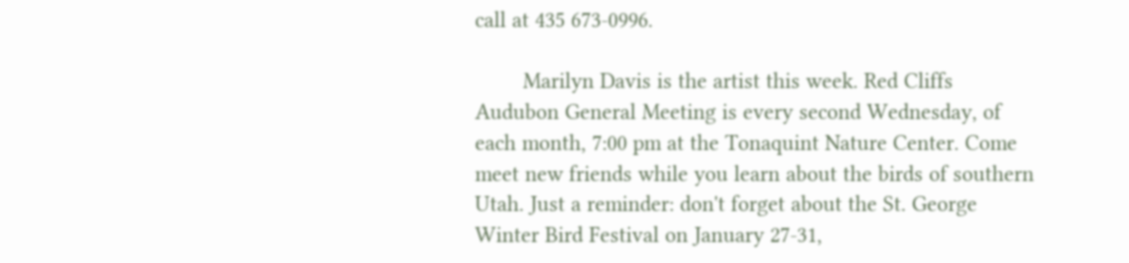call at 435 673-0996.

        Marilyn Davis is the artist this week. Red Cliffs Audubon General Meeting is every second Wednesday, of each month, 7:00 pm at the Tonaquint Nature Center. Come meet new friends while you learn about the birds of southern Utah. Just a reminder: don't forget about the St. George Winter Bird Festival on January 27-31,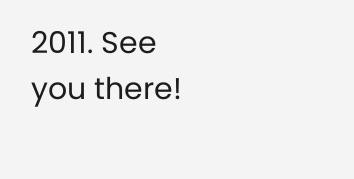2011. See you there!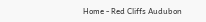Home - Red Cliffs Audubon